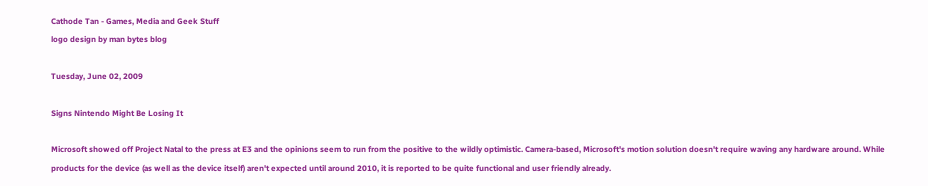Cathode Tan - Games, Media and Geek Stuff
logo design by man bytes blog

Tuesday, June 02, 2009

Signs Nintendo Might Be Losing It

Microsoft showed off Project Natal to the press at E3 and the opinions seem to run from the positive to the wildly optimistic. Camera-based, Microsoft's motion solution doesn't require waving any hardware around. While products for the device (as well as the device itself) aren't expected until around 2010, it is reported to be quite functional and user friendly already.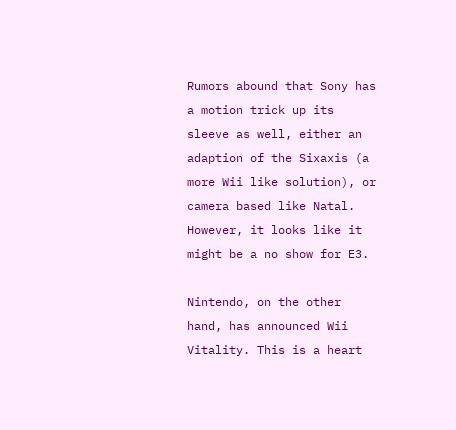Rumors abound that Sony has a motion trick up its sleeve as well, either an adaption of the Sixaxis (a more Wii like solution), or camera based like Natal. However, it looks like it might be a no show for E3.

Nintendo, on the other hand, has announced Wii Vitality. This is a heart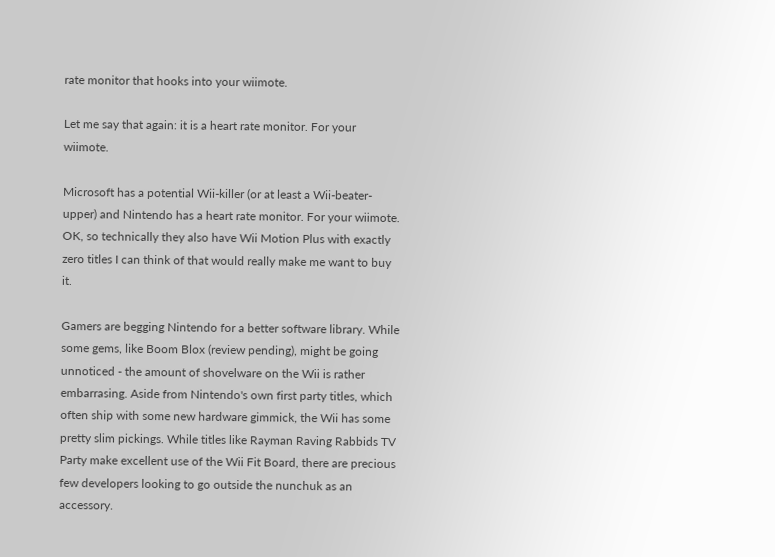rate monitor that hooks into your wiimote.

Let me say that again: it is a heart rate monitor. For your wiimote.

Microsoft has a potential Wii-killer (or at least a Wii-beater-upper) and Nintendo has a heart rate monitor. For your wiimote. OK, so technically they also have Wii Motion Plus with exactly zero titles I can think of that would really make me want to buy it.

Gamers are begging Nintendo for a better software library. While some gems, like Boom Blox (review pending), might be going unnoticed - the amount of shovelware on the Wii is rather embarrasing. Aside from Nintendo's own first party titles, which often ship with some new hardware gimmick, the Wii has some pretty slim pickings. While titles like Rayman Raving Rabbids TV Party make excellent use of the Wii Fit Board, there are precious few developers looking to go outside the nunchuk as an accessory.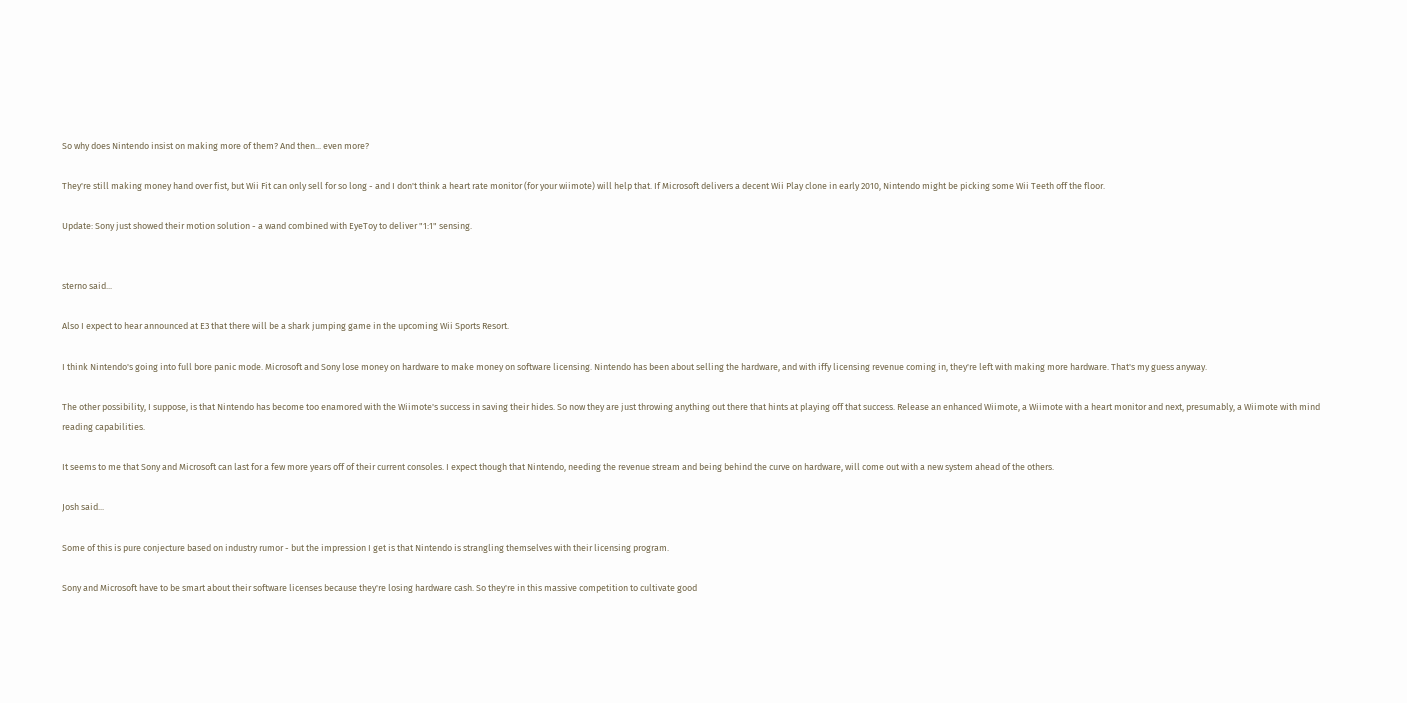So why does Nintendo insist on making more of them? And then... even more?

They're still making money hand over fist, but Wii Fit can only sell for so long - and I don't think a heart rate monitor (for your wiimote) will help that. If Microsoft delivers a decent Wii Play clone in early 2010, Nintendo might be picking some Wii Teeth off the floor.

Update: Sony just showed their motion solution - a wand combined with EyeToy to deliver "1:1" sensing.


sterno said...

Also I expect to hear announced at E3 that there will be a shark jumping game in the upcoming Wii Sports Resort.

I think Nintendo's going into full bore panic mode. Microsoft and Sony lose money on hardware to make money on software licensing. Nintendo has been about selling the hardware, and with iffy licensing revenue coming in, they're left with making more hardware. That's my guess anyway.

The other possibility, I suppose, is that Nintendo has become too enamored with the Wiimote's success in saving their hides. So now they are just throwing anything out there that hints at playing off that success. Release an enhanced Wiimote, a Wiimote with a heart monitor and next, presumably, a Wiimote with mind reading capabilities.

It seems to me that Sony and Microsoft can last for a few more years off of their current consoles. I expect though that Nintendo, needing the revenue stream and being behind the curve on hardware, will come out with a new system ahead of the others.

Josh said...

Some of this is pure conjecture based on industry rumor - but the impression I get is that Nintendo is strangling themselves with their licensing program.

Sony and Microsoft have to be smart about their software licenses because they're losing hardware cash. So they're in this massive competition to cultivate good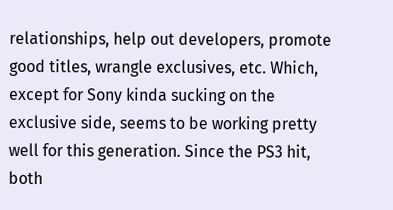relationships, help out developers, promote good titles, wrangle exclusives, etc. Which, except for Sony kinda sucking on the exclusive side, seems to be working pretty well for this generation. Since the PS3 hit, both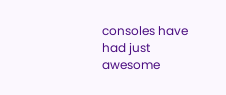consoles have had just awesome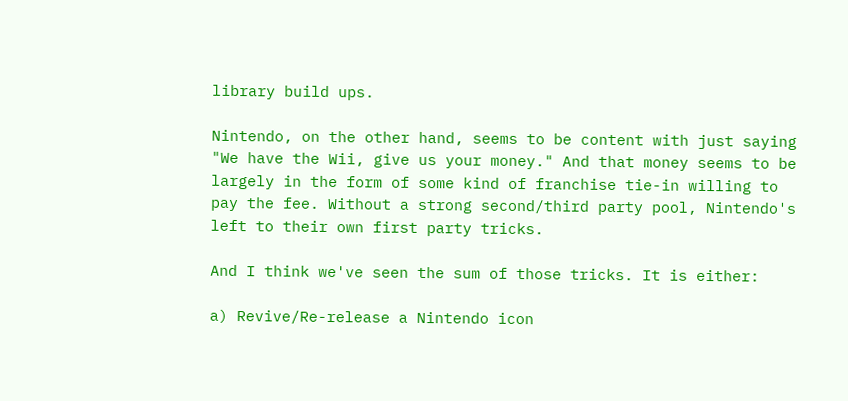library build ups.

Nintendo, on the other hand, seems to be content with just saying "We have the Wii, give us your money." And that money seems to be largely in the form of some kind of franchise tie-in willing to pay the fee. Without a strong second/third party pool, Nintendo's left to their own first party tricks.

And I think we've seen the sum of those tricks. It is either:

a) Revive/Re-release a Nintendo icon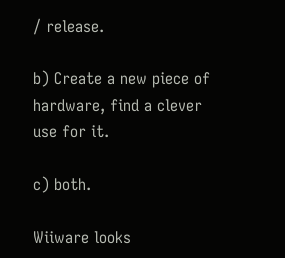/ release.

b) Create a new piece of hardware, find a clever use for it.

c) both.

Wiiware looks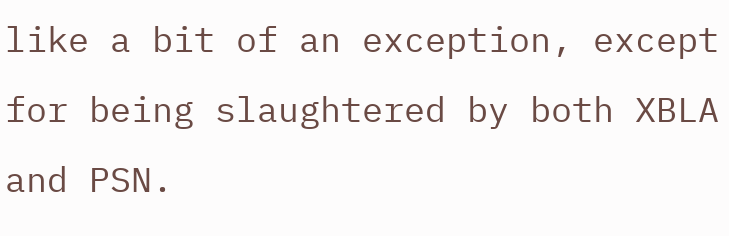like a bit of an exception, except for being slaughtered by both XBLA and PSN.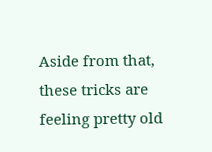Aside from that, these tricks are feeling pretty old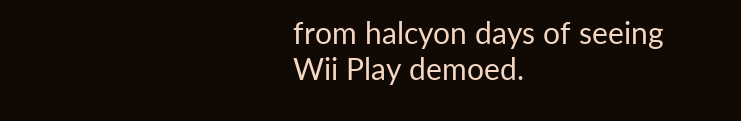from halcyon days of seeing Wii Play demoed.